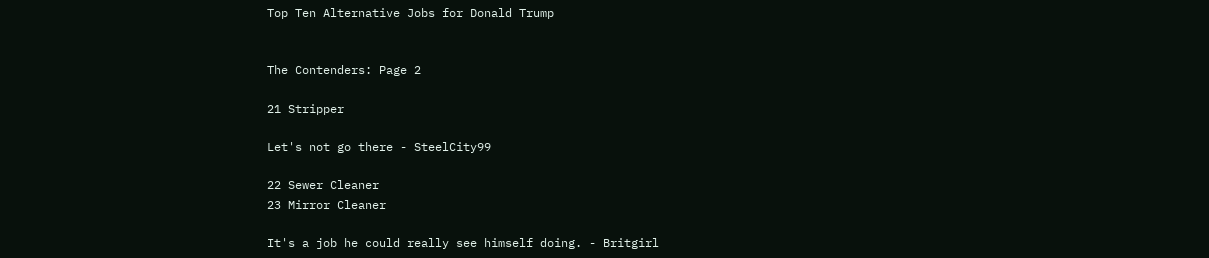Top Ten Alternative Jobs for Donald Trump


The Contenders: Page 2

21 Stripper

Let's not go there - SteelCity99

22 Sewer Cleaner
23 Mirror Cleaner

It's a job he could really see himself doing. - Britgirl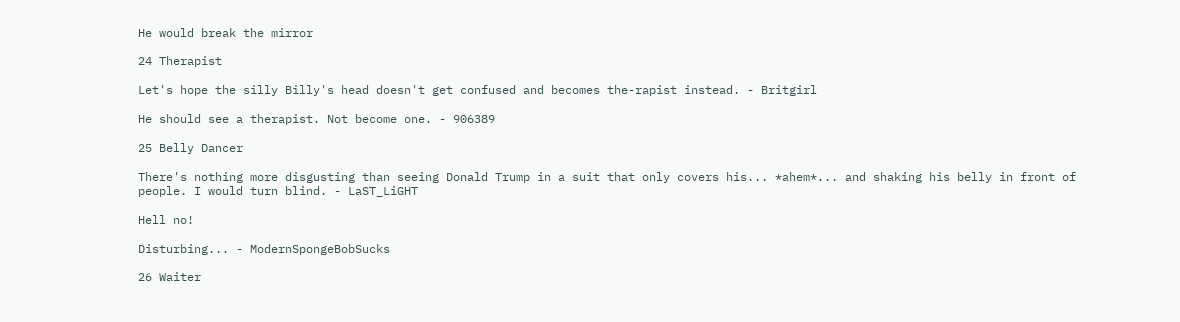He would break the mirror

24 Therapist

Let's hope the silly Billy's head doesn't get confused and becomes the-rapist instead. - Britgirl

He should see a therapist. Not become one. - 906389

25 Belly Dancer

There's nothing more disgusting than seeing Donald Trump in a suit that only covers his... *ahem*... and shaking his belly in front of people. I would turn blind. - LaST_LiGHT

Hell no!

Disturbing... - ModernSpongeBobSucks

26 Waiter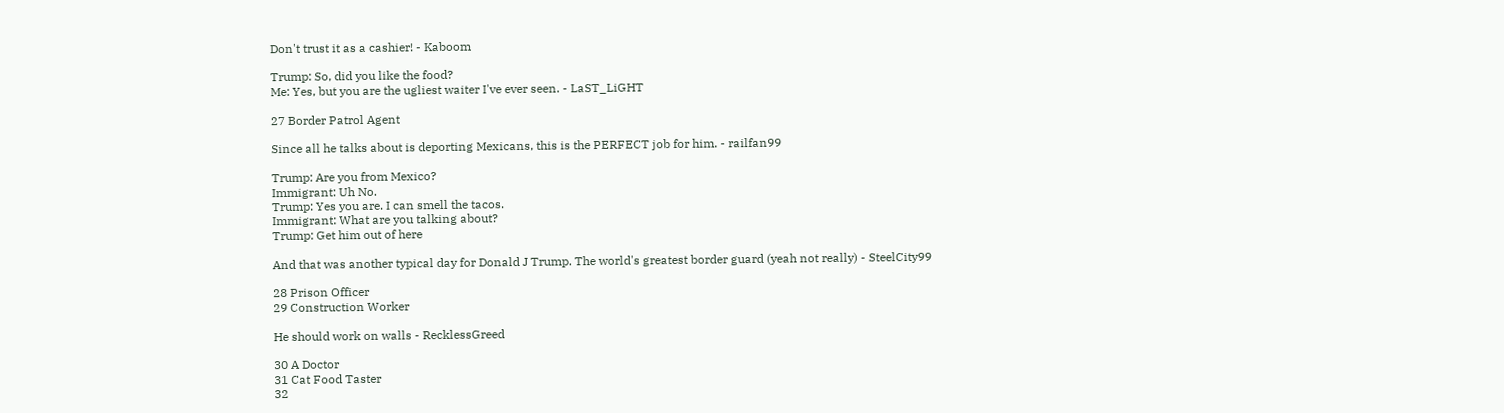Don't trust it as a cashier! - Kaboom

Trump: So, did you like the food?
Me: Yes, but you are the ugliest waiter I've ever seen. - LaST_LiGHT

27 Border Patrol Agent

Since all he talks about is deporting Mexicans, this is the PERFECT job for him. - railfan99

Trump: Are you from Mexico?
Immigrant: Uh No.
Trump: Yes you are. I can smell the tacos.
Immigrant: What are you talking about?
Trump: Get him out of here

And that was another typical day for Donald J Trump. The world's greatest border guard (yeah not really) - SteelCity99

28 Prison Officer
29 Construction Worker

He should work on walls - RecklessGreed

30 A Doctor
31 Cat Food Taster
32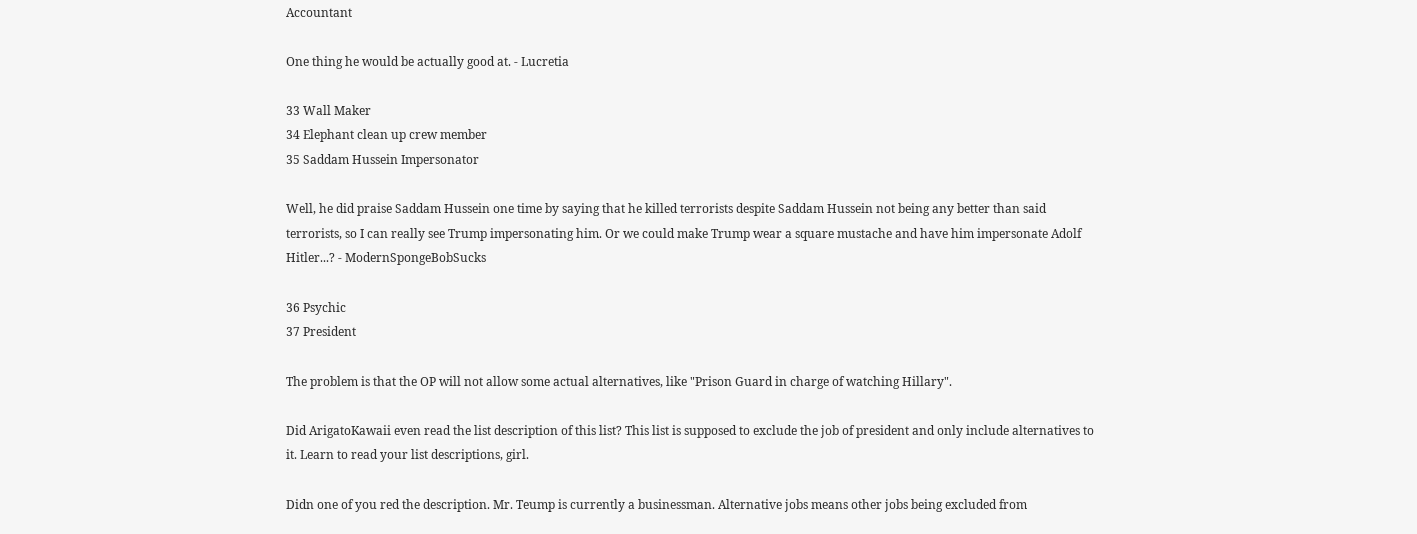Accountant

One thing he would be actually good at. - Lucretia

33 Wall Maker
34 Elephant clean up crew member
35 Saddam Hussein Impersonator

Well, he did praise Saddam Hussein one time by saying that he killed terrorists despite Saddam Hussein not being any better than said terrorists, so I can really see Trump impersonating him. Or we could make Trump wear a square mustache and have him impersonate Adolf Hitler...? - ModernSpongeBobSucks

36 Psychic
37 President

The problem is that the OP will not allow some actual alternatives, like "Prison Guard in charge of watching Hillary".

Did ArigatoKawaii even read the list description of this list? This list is supposed to exclude the job of president and only include alternatives to it. Learn to read your list descriptions, girl.

Didn one of you red the description. Mr. Teump is currently a businessman. Alternative jobs means other jobs being excluded from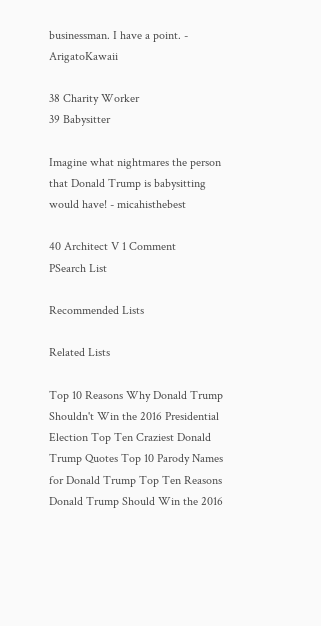businessman. I have a point. - ArigatoKawaii

38 Charity Worker
39 Babysitter

Imagine what nightmares the person that Donald Trump is babysitting would have! - micahisthebest

40 Architect V 1 Comment
PSearch List

Recommended Lists

Related Lists

Top 10 Reasons Why Donald Trump Shouldn't Win the 2016 Presidential Election Top Ten Craziest Donald Trump Quotes Top 10 Parody Names for Donald Trump Top Ten Reasons Donald Trump Should Win the 2016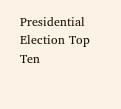Presidential Election Top Ten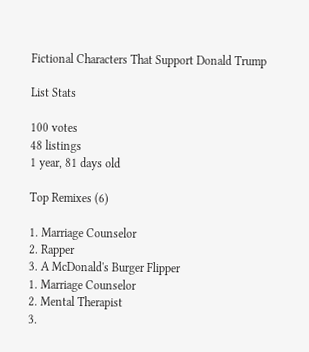Fictional Characters That Support Donald Trump

List Stats

100 votes
48 listings
1 year, 81 days old

Top Remixes (6)

1. Marriage Counselor
2. Rapper
3. A McDonald's Burger Flipper
1. Marriage Counselor
2. Mental Therapist
3.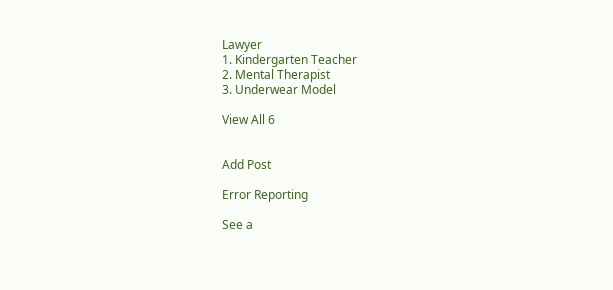Lawyer
1. Kindergarten Teacher
2. Mental Therapist
3. Underwear Model

View All 6


Add Post

Error Reporting

See a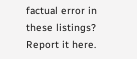factual error in these listings? Report it here.